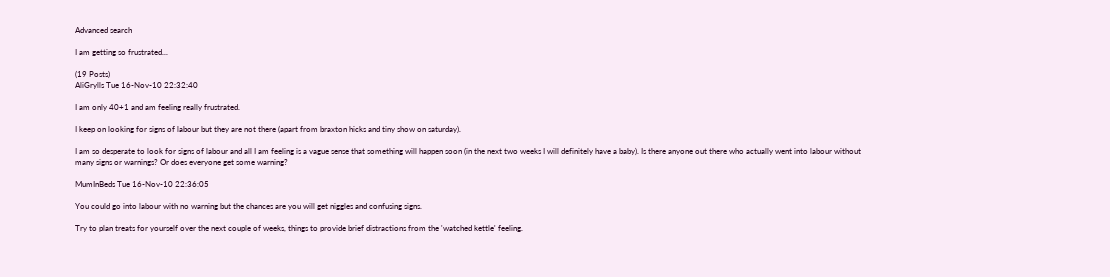Advanced search

I am getting so frustrated...

(19 Posts)
AliGrylls Tue 16-Nov-10 22:32:40

I am only 40+1 and am feeling really frustrated.

I keep on looking for signs of labour but they are not there (apart from braxton hicks and tiny show on saturday).

I am so desperate to look for signs of labour and all I am feeling is a vague sense that something will happen soon (in the next two weeks I will definitely have a baby). Is there anyone out there who actually went into labour without many signs or warnings? Or does everyone get some warning?

MumInBeds Tue 16-Nov-10 22:36:05

You could go into labour with no warning but the chances are you will get niggles and confusing signs.

Try to plan treats for yourself over the next couple of weeks, things to provide brief distractions from the 'watched kettle' feeling.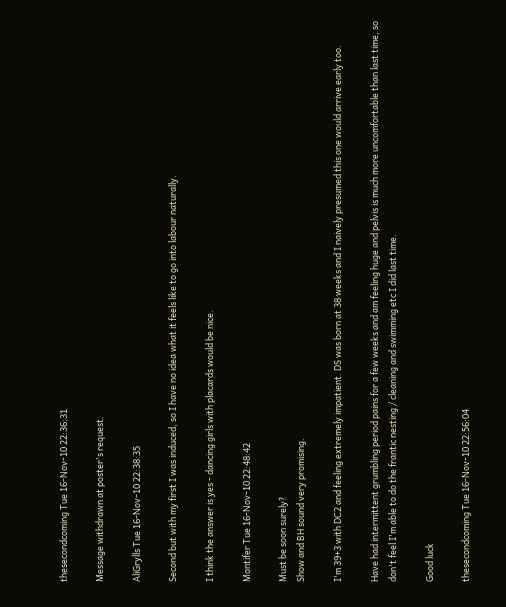thesecondcoming Tue 16-Nov-10 22:36:31

Message withdrawn at poster's request.

AliGrylls Tue 16-Nov-10 22:38:35

Second but with my first I was induced, so I have no idea what it feels like to go into labour naturally.

I think the answer is yes - dancing girls with placards would be nice.

Montifer Tue 16-Nov-10 22:48:42

Must be soon surely?
Show and BH sound very promising.

I'm 39+3 with DC2 and feeling extremely impatient. DS was born at 38 weeks and I naively presumed this one would arrive early too.

Have had intermittent grumbling period pains for a few weeks and am feeling huge and pelvis is much more uncomfortable than last time, so don't feel I'm able to do the frantic nesting / cleaning and swimming etc I did last time.

Good luck

thesecondcoming Tue 16-Nov-10 22:56:04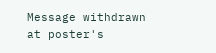Message withdrawn at poster's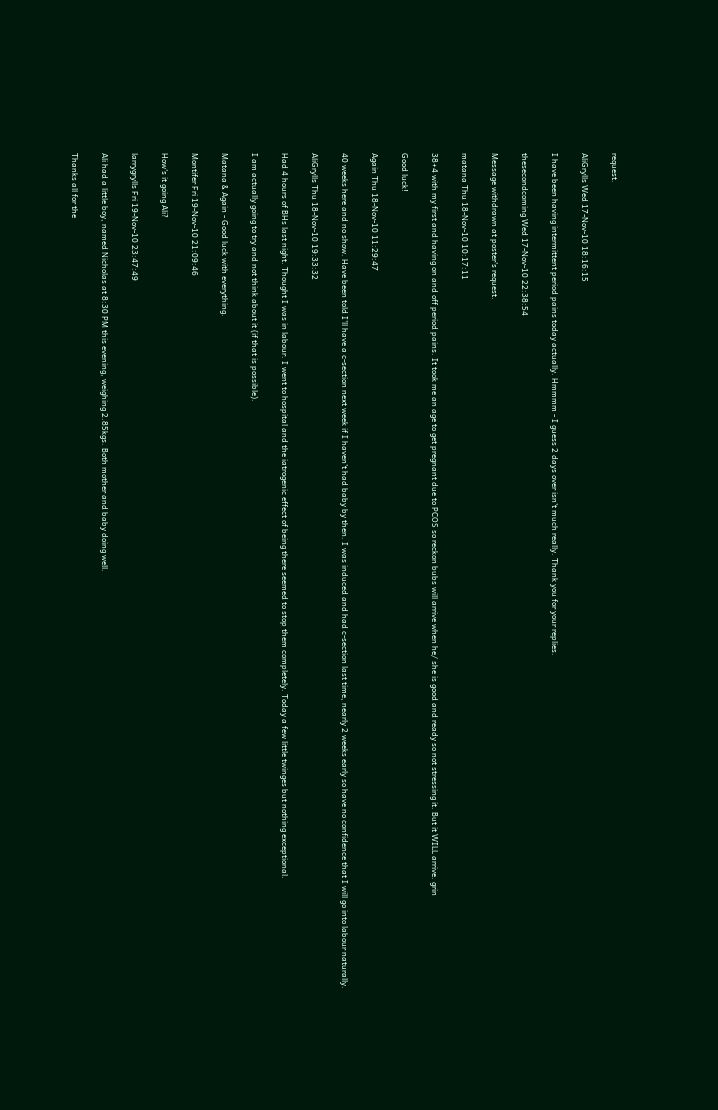request.

AliGrylls Wed 17-Nov-10 18:16:15

I have been having intermittent period pains today actually. Hmmmm - I guess 2 days over isn't much really. Thank you for your replies.

thesecondcoming Wed 17-Nov-10 22:38:54

Message withdrawn at poster's request.

matana Thu 18-Nov-10 10:17:11

38+4 with my first and having on and off period pains. It took me an age to get pregnant due to PCOS so reckon bubs will arrive when he/ she is good and ready so not stressing it. But it WILL arrive. grin

Good luck!

Again Thu 18-Nov-10 11:29:47

40 weeks here and no show. Have been told I'll have a c-section next week if I haven't had baby by then. I was induced and had c-section last time, nearly 2 weeks early so have no confidence that I will go into labour naturally.

AliGrylls Thu 18-Nov-10 19:33:32

Had 4 hours of BHs last night. Thought I was in labour. I went to hospital and the iatrogenic effect of being there seemed to stop them completely. Today a few little twinges but nothing exceptional.

I am actually going to try and not think about it (if that is possible).

Matana & Again - Good luck with everything.

Montifer Fri 19-Nov-10 21:09:46

How's it going Ali?

larrygrylls Fri 19-Nov-10 23:47:49

Ali had a little boy, named Nicholas at 8:30 PM this evening, weighing 2.85kgs. Both mother and baby doing well.

Thanks all for the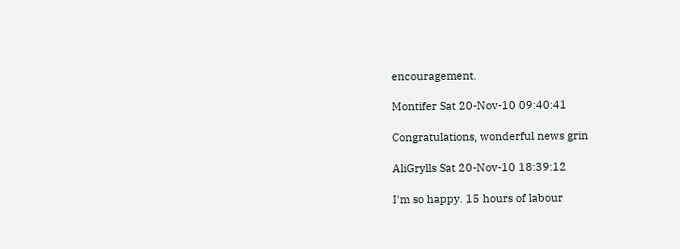encouragement.

Montifer Sat 20-Nov-10 09:40:41

Congratulations, wonderful news grin

AliGrylls Sat 20-Nov-10 18:39:12

I'm so happy. 15 hours of labour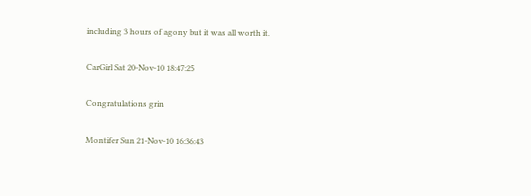including 3 hours of agony but it was all worth it.

CarGirl Sat 20-Nov-10 18:47:25

Congratulations grin

Montifer Sun 21-Nov-10 16:36:43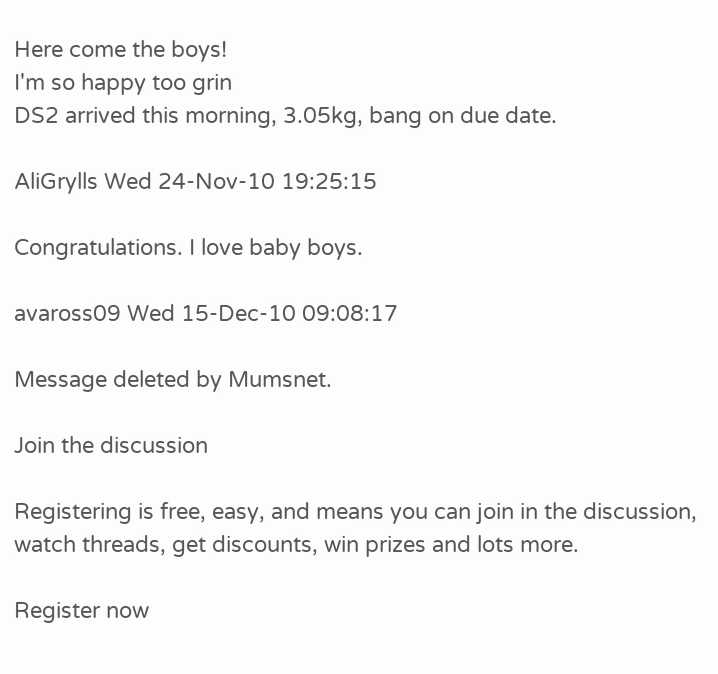Here come the boys!
I'm so happy too grin
DS2 arrived this morning, 3.05kg, bang on due date.

AliGrylls Wed 24-Nov-10 19:25:15

Congratulations. I love baby boys.

avaross09 Wed 15-Dec-10 09:08:17

Message deleted by Mumsnet.

Join the discussion

Registering is free, easy, and means you can join in the discussion, watch threads, get discounts, win prizes and lots more.

Register now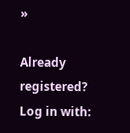»

Already registered? Log in with: